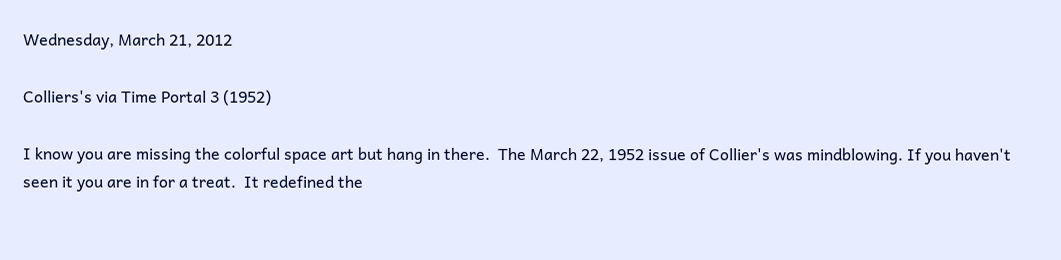Wednesday, March 21, 2012

Colliers's via Time Portal 3 (1952)

I know you are missing the colorful space art but hang in there.  The March 22, 1952 issue of Collier's was mindblowing. If you haven't seen it you are in for a treat.  It redefined the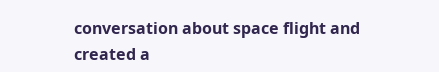conversation about space flight and created a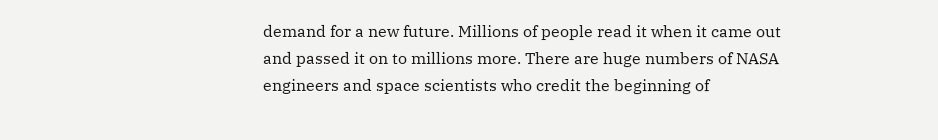demand for a new future. Millions of people read it when it came out and passed it on to millions more. There are huge numbers of NASA engineers and space scientists who credit the beginning of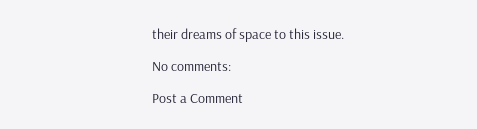their dreams of space to this issue.

No comments:

Post a Comment